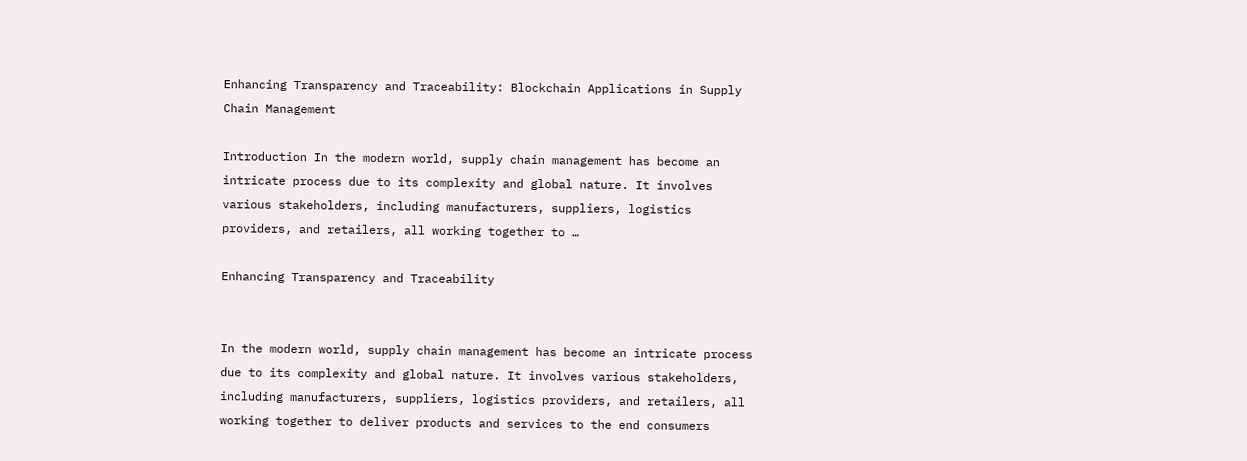Enhancing Transparency and Traceability: Blockchain Applications in Supply Chain Management

Introduction In the modern world, supply chain management has become an intricate process due to its complexity and global nature. It involves various stakeholders, including manufacturers, suppliers, logistics providers, and retailers, all working together to …

Enhancing Transparency and Traceability


In the modern world, supply chain management has become an intricate process due to its complexity and global nature. It involves various stakeholders, including manufacturers, suppliers, logistics providers, and retailers, all working together to deliver products and services to the end consumers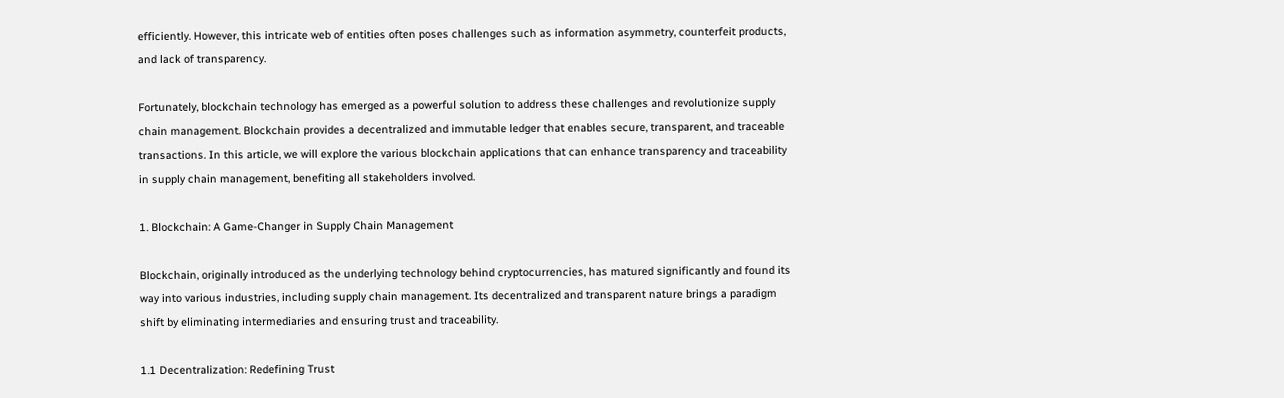efficiently. However, this intricate web of entities often poses challenges such as information asymmetry, counterfeit products, and lack of transparency.

Fortunately, blockchain technology has emerged as a powerful solution to address these challenges and revolutionize supply chain management. Blockchain provides a decentralized and immutable ledger that enables secure, transparent, and traceable transactions. In this article, we will explore the various blockchain applications that can enhance transparency and traceability in supply chain management, benefiting all stakeholders involved.

1. Blockchain: A Game-Changer in Supply Chain Management

Blockchain, originally introduced as the underlying technology behind cryptocurrencies, has matured significantly and found its way into various industries, including supply chain management. Its decentralized and transparent nature brings a paradigm shift by eliminating intermediaries and ensuring trust and traceability.

1.1 Decentralization: Redefining Trust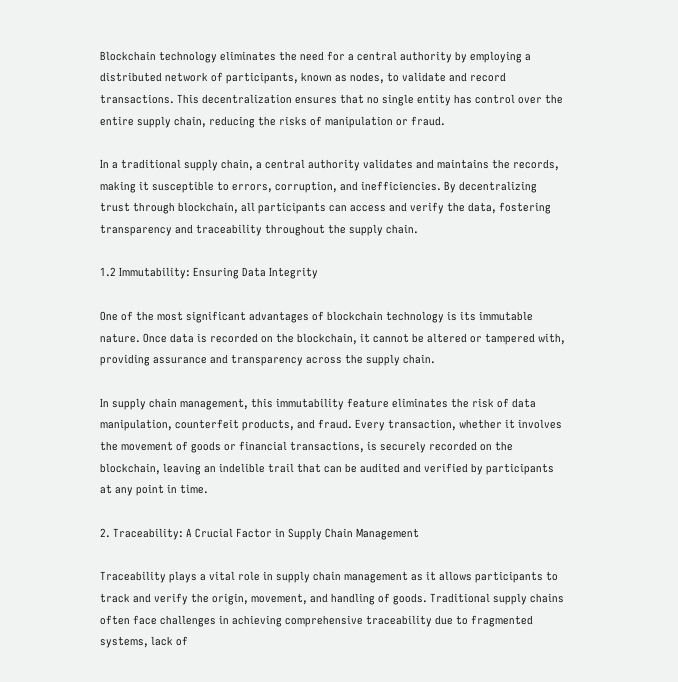Blockchain technology eliminates the need for a central authority by employing a distributed network of participants, known as nodes, to validate and record transactions. This decentralization ensures that no single entity has control over the entire supply chain, reducing the risks of manipulation or fraud.

In a traditional supply chain, a central authority validates and maintains the records, making it susceptible to errors, corruption, and inefficiencies. By decentralizing trust through blockchain, all participants can access and verify the data, fostering transparency and traceability throughout the supply chain.

1.2 Immutability: Ensuring Data Integrity

One of the most significant advantages of blockchain technology is its immutable nature. Once data is recorded on the blockchain, it cannot be altered or tampered with, providing assurance and transparency across the supply chain.

In supply chain management, this immutability feature eliminates the risk of data manipulation, counterfeit products, and fraud. Every transaction, whether it involves the movement of goods or financial transactions, is securely recorded on the blockchain, leaving an indelible trail that can be audited and verified by participants at any point in time.

2. Traceability: A Crucial Factor in Supply Chain Management

Traceability plays a vital role in supply chain management as it allows participants to track and verify the origin, movement, and handling of goods. Traditional supply chains often face challenges in achieving comprehensive traceability due to fragmented systems, lack of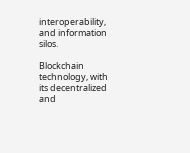interoperability, and information silos.

Blockchain technology, with its decentralized and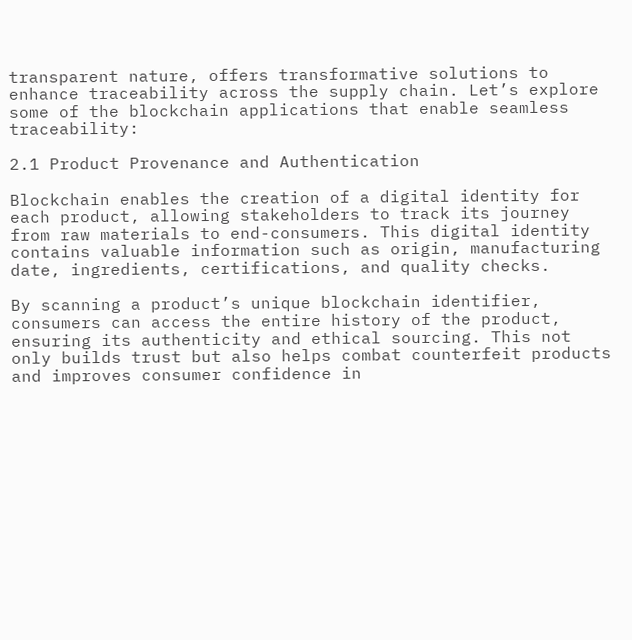transparent nature, offers transformative solutions to enhance traceability across the supply chain. Let’s explore some of the blockchain applications that enable seamless traceability:

2.1 Product Provenance and Authentication

Blockchain enables the creation of a digital identity for each product, allowing stakeholders to track its journey from raw materials to end-consumers. This digital identity contains valuable information such as origin, manufacturing date, ingredients, certifications, and quality checks.

By scanning a product’s unique blockchain identifier, consumers can access the entire history of the product, ensuring its authenticity and ethical sourcing. This not only builds trust but also helps combat counterfeit products and improves consumer confidence in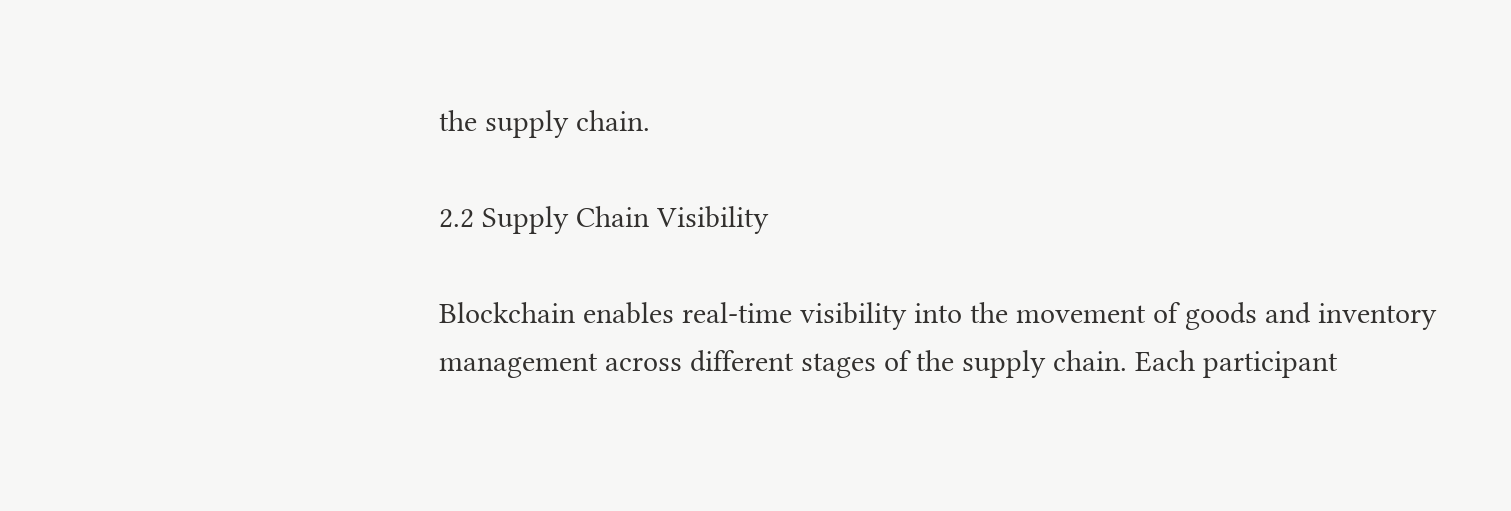the supply chain.

2.2 Supply Chain Visibility

Blockchain enables real-time visibility into the movement of goods and inventory management across different stages of the supply chain. Each participant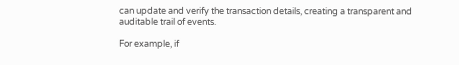can update and verify the transaction details, creating a transparent and auditable trail of events.

For example, if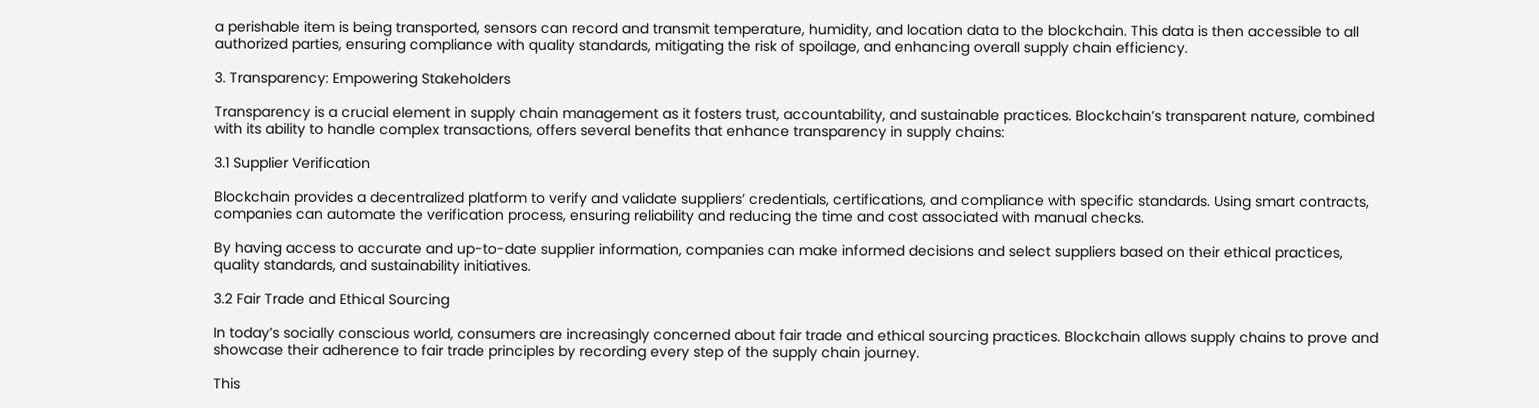a perishable item is being transported, sensors can record and transmit temperature, humidity, and location data to the blockchain. This data is then accessible to all authorized parties, ensuring compliance with quality standards, mitigating the risk of spoilage, and enhancing overall supply chain efficiency.

3. Transparency: Empowering Stakeholders

Transparency is a crucial element in supply chain management as it fosters trust, accountability, and sustainable practices. Blockchain’s transparent nature, combined with its ability to handle complex transactions, offers several benefits that enhance transparency in supply chains:

3.1 Supplier Verification

Blockchain provides a decentralized platform to verify and validate suppliers’ credentials, certifications, and compliance with specific standards. Using smart contracts, companies can automate the verification process, ensuring reliability and reducing the time and cost associated with manual checks.

By having access to accurate and up-to-date supplier information, companies can make informed decisions and select suppliers based on their ethical practices, quality standards, and sustainability initiatives.

3.2 Fair Trade and Ethical Sourcing

In today’s socially conscious world, consumers are increasingly concerned about fair trade and ethical sourcing practices. Blockchain allows supply chains to prove and showcase their adherence to fair trade principles by recording every step of the supply chain journey.

This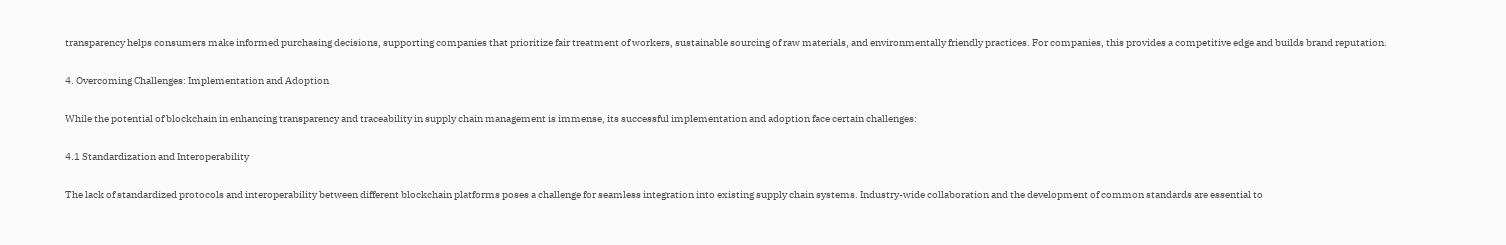transparency helps consumers make informed purchasing decisions, supporting companies that prioritize fair treatment of workers, sustainable sourcing of raw materials, and environmentally friendly practices. For companies, this provides a competitive edge and builds brand reputation.

4. Overcoming Challenges: Implementation and Adoption

While the potential of blockchain in enhancing transparency and traceability in supply chain management is immense, its successful implementation and adoption face certain challenges:

4.1 Standardization and Interoperability

The lack of standardized protocols and interoperability between different blockchain platforms poses a challenge for seamless integration into existing supply chain systems. Industry-wide collaboration and the development of common standards are essential to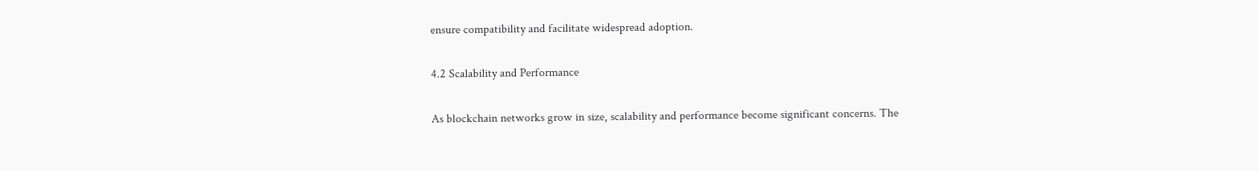ensure compatibility and facilitate widespread adoption.

4.2 Scalability and Performance

As blockchain networks grow in size, scalability and performance become significant concerns. The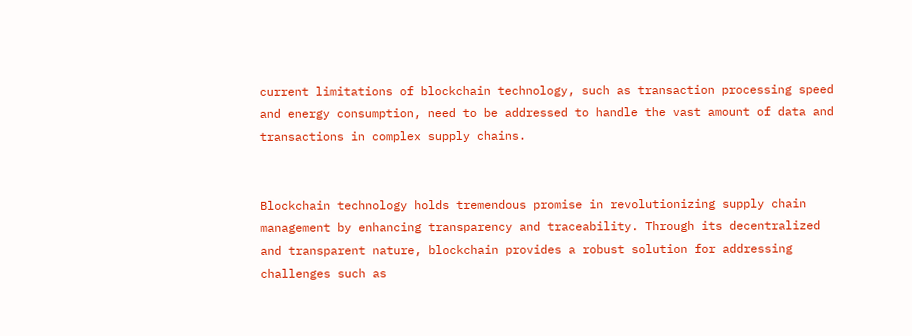current limitations of blockchain technology, such as transaction processing speed and energy consumption, need to be addressed to handle the vast amount of data and transactions in complex supply chains.


Blockchain technology holds tremendous promise in revolutionizing supply chain management by enhancing transparency and traceability. Through its decentralized and transparent nature, blockchain provides a robust solution for addressing challenges such as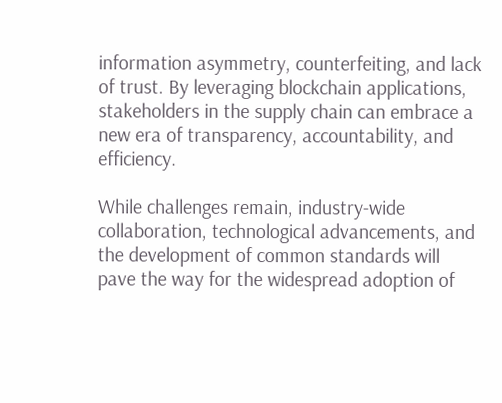information asymmetry, counterfeiting, and lack of trust. By leveraging blockchain applications, stakeholders in the supply chain can embrace a new era of transparency, accountability, and efficiency.

While challenges remain, industry-wide collaboration, technological advancements, and the development of common standards will pave the way for the widespread adoption of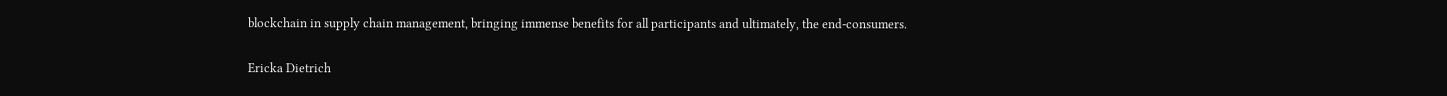blockchain in supply chain management, bringing immense benefits for all participants and ultimately, the end-consumers.

Ericka Dietrich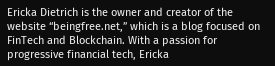Ericka Dietrich is the owner and creator of the website “beingfree.net,” which is a blog focused on FinTech and Blockchain. With a passion for progressive financial tech, Ericka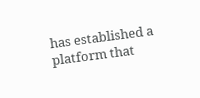has established a platform that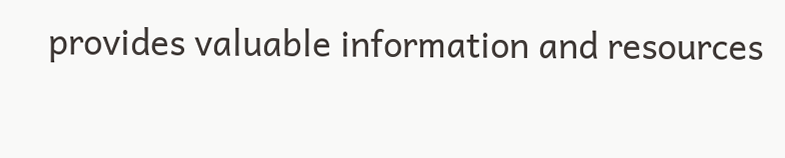provides valuable information and resources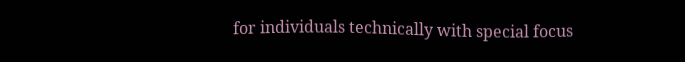for individuals technically with special focus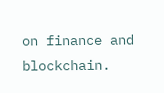on finance and blockchain.